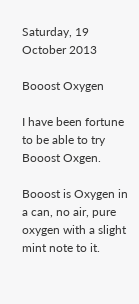Saturday, 19 October 2013

Booost Oxygen

I have been fortune to be able to try Booost Oxgen.

Booost is Oxygen in a can, no air, pure oxygen with a slight mint note to it.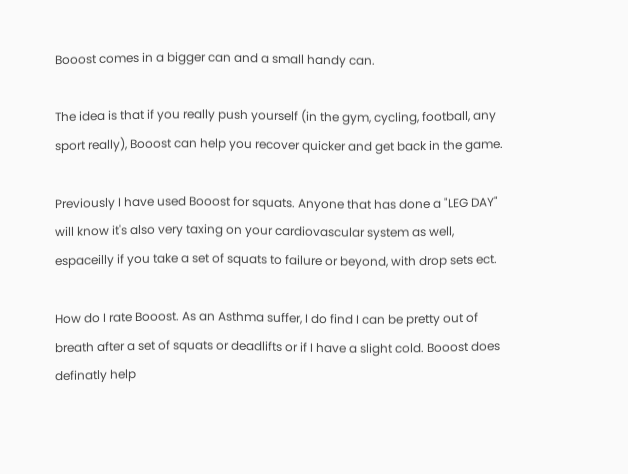Booost comes in a bigger can and a small handy can.

The idea is that if you really push yourself (in the gym, cycling, football, any sport really), Booost can help you recover quicker and get back in the game.

Previously I have used Booost for squats. Anyone that has done a "LEG DAY" will know it's also very taxing on your cardiovascular system as well, espaceilly if you take a set of squats to failure or beyond, with drop sets ect.

How do I rate Booost. As an Asthma suffer, I do find I can be pretty out of breath after a set of squats or deadlifts or if I have a slight cold. Booost does definatly help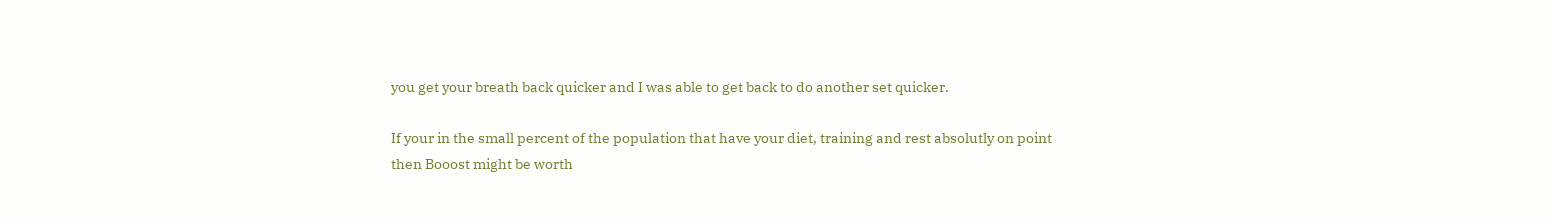you get your breath back quicker and I was able to get back to do another set quicker.

If your in the small percent of the population that have your diet, training and rest absolutly on point then Booost might be worth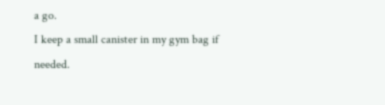a go.
I keep a small canister in my gym bag if needed.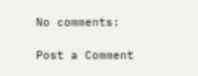No comments:

Post a Comment